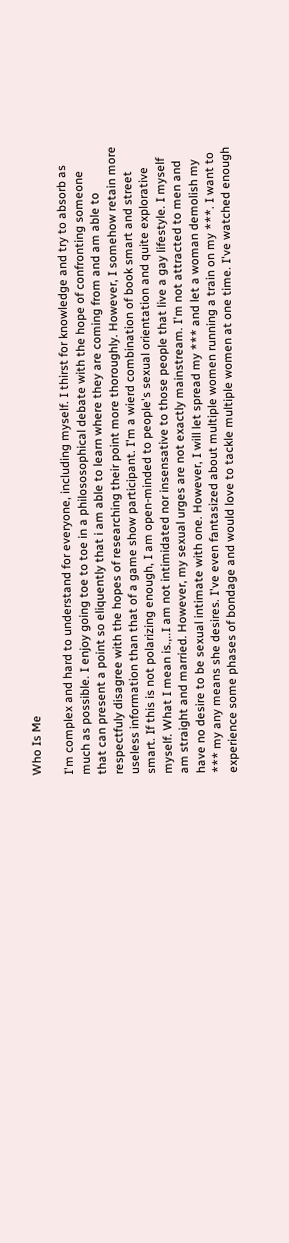Who Is Me

I'm complex and hard to understand for everyone, including myself. I thirst for knowledge and try to absorb as much as possible. I enjoy going toe to toe in a philososophical debate with the hope of confronting someone that can present a point so eliquently that i am able to learn where they are coming from and am able to respectfuly disagree with the hopes of researching their point more thoroughly. However, I somehow retain more useless information than that of a game show participant. I'm a wierd combination of book smart and street smart. If this is not polarizing enough, I am open-minded to people's sexual orientation and quite explorative myself. What I mean is.,..I am not intimidated nor insensative to those people that live a gay lifestyle. I myself am straight and married. However, my sexual urges are not exactly mainstream. I'm not attracted to men and have no desire to be sexual intimate with one. However, I will let spread my *** and let a woman demolish my *** my any means she desires. I've even fantasized about multiple women running a train on my ***. I want to experience some phases of bondage and would love to tackle multiple women at one time. I've watched enough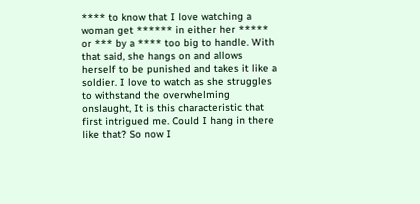**** to know that I love watching a woman get ****** in either her ***** or *** by a **** too big to handle. With that said, she hangs on and allows herself to be punished and takes it like a soldier. I love to watch as she struggles to withstand the overwhelming onslaught, It is this characteristic that first intrigued me. Could I hang in there like that? So now I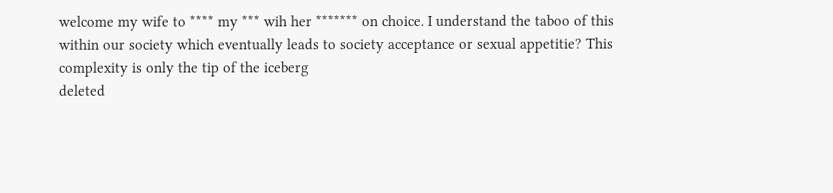welcome my wife to **** my *** wih her ******* on choice. I understand the taboo of this within our society which eventually leads to society acceptance or sexual appetitie? This complexity is only the tip of the iceberg
deleted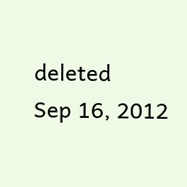deleted
Sep 16, 2012